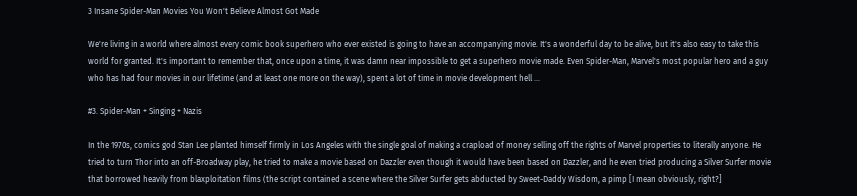3 Insane Spider-Man Movies You Won't Believe Almost Got Made

We're living in a world where almost every comic book superhero who ever existed is going to have an accompanying movie. It's a wonderful day to be alive, but it's also easy to take this world for granted. It's important to remember that, once upon a time, it was damn near impossible to get a superhero movie made. Even Spider-Man, Marvel's most popular hero and a guy who has had four movies in our lifetime (and at least one more on the way), spent a lot of time in movie development hell ...

#3. Spider-Man + Singing + Nazis

In the 1970s, comics god Stan Lee planted himself firmly in Los Angeles with the single goal of making a crapload of money selling off the rights of Marvel properties to literally anyone. He tried to turn Thor into an off-Broadway play, he tried to make a movie based on Dazzler even though it would have been based on Dazzler, and he even tried producing a Silver Surfer movie that borrowed heavily from blaxploitation films (the script contained a scene where the Silver Surfer gets abducted by Sweet-Daddy Wisdom, a pimp [I mean obviously, right?]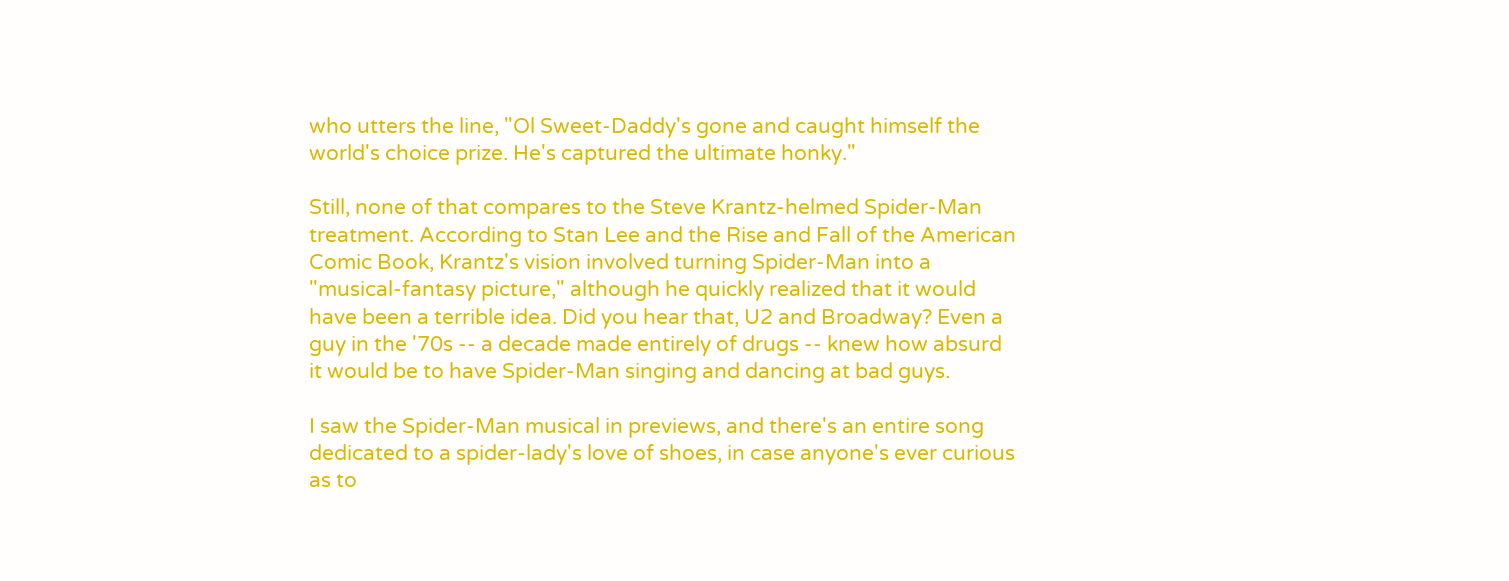who utters the line, "Ol Sweet-Daddy's gone and caught himself the world's choice prize. He's captured the ultimate honky."

Still, none of that compares to the Steve Krantz-helmed Spider-Man treatment. According to Stan Lee and the Rise and Fall of the American Comic Book, Krantz's vision involved turning Spider-Man into a "musical-fantasy picture," although he quickly realized that it would have been a terrible idea. Did you hear that, U2 and Broadway? Even a guy in the '70s -- a decade made entirely of drugs -- knew how absurd it would be to have Spider-Man singing and dancing at bad guys.

I saw the Spider-Man musical in previews, and there's an entire song dedicated to a spider-lady's love of shoes, in case anyone's ever curious as to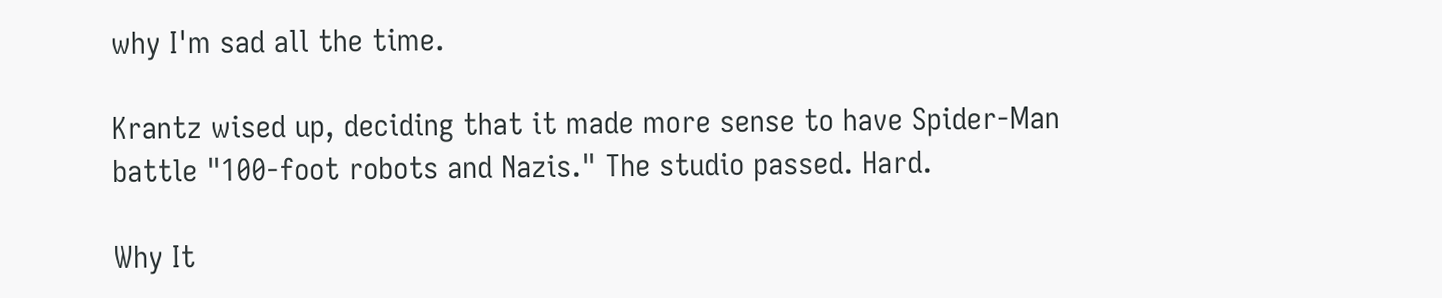why I'm sad all the time.

Krantz wised up, deciding that it made more sense to have Spider-Man battle "100-foot robots and Nazis." The studio passed. Hard.

Why It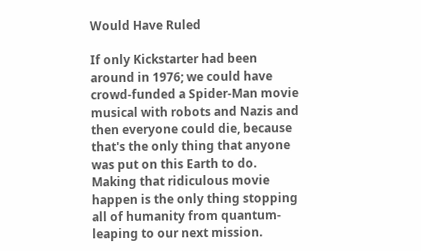Would Have Ruled

If only Kickstarter had been around in 1976; we could have crowd-funded a Spider-Man movie musical with robots and Nazis and then everyone could die, because that's the only thing that anyone was put on this Earth to do. Making that ridiculous movie happen is the only thing stopping all of humanity from quantum-leaping to our next mission.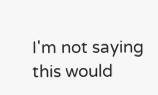I'm not saying this would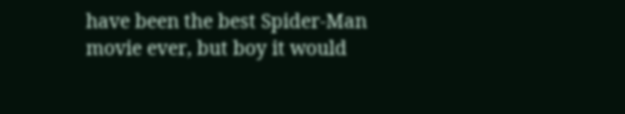have been the best Spider-Man movie ever, but boy it would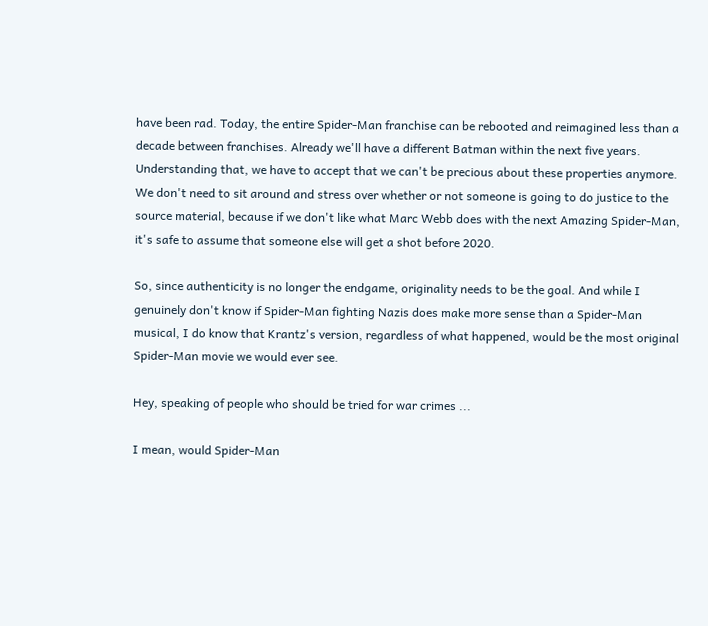have been rad. Today, the entire Spider-Man franchise can be rebooted and reimagined less than a decade between franchises. Already we'll have a different Batman within the next five years. Understanding that, we have to accept that we can't be precious about these properties anymore. We don't need to sit around and stress over whether or not someone is going to do justice to the source material, because if we don't like what Marc Webb does with the next Amazing Spider-Man, it's safe to assume that someone else will get a shot before 2020.

So, since authenticity is no longer the endgame, originality needs to be the goal. And while I genuinely don't know if Spider-Man fighting Nazis does make more sense than a Spider-Man musical, I do know that Krantz's version, regardless of what happened, would be the most original Spider-Man movie we would ever see.

Hey, speaking of people who should be tried for war crimes ...

I mean, would Spider-Man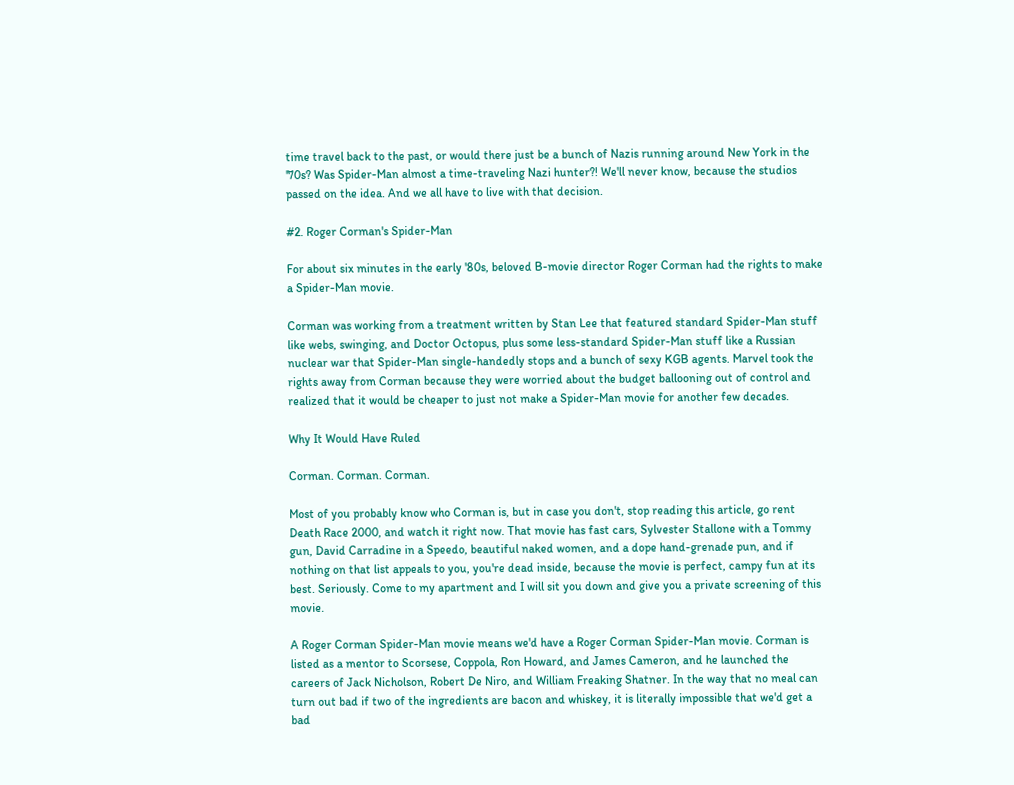time travel back to the past, or would there just be a bunch of Nazis running around New York in the '70s? Was Spider-Man almost a time-traveling Nazi hunter?! We'll never know, because the studios passed on the idea. And we all have to live with that decision.

#2. Roger Corman's Spider-Man

For about six minutes in the early '80s, beloved B-movie director Roger Corman had the rights to make a Spider-Man movie.

Corman was working from a treatment written by Stan Lee that featured standard Spider-Man stuff like webs, swinging, and Doctor Octopus, plus some less-standard Spider-Man stuff like a Russian nuclear war that Spider-Man single-handedly stops and a bunch of sexy KGB agents. Marvel took the rights away from Corman because they were worried about the budget ballooning out of control and realized that it would be cheaper to just not make a Spider-Man movie for another few decades.

Why It Would Have Ruled

Corman. Corman. Corman.

Most of you probably know who Corman is, but in case you don't, stop reading this article, go rent Death Race 2000, and watch it right now. That movie has fast cars, Sylvester Stallone with a Tommy gun, David Carradine in a Speedo, beautiful naked women, and a dope hand-grenade pun, and if nothing on that list appeals to you, you're dead inside, because the movie is perfect, campy fun at its best. Seriously. Come to my apartment and I will sit you down and give you a private screening of this movie.

A Roger Corman Spider-Man movie means we'd have a Roger Corman Spider-Man movie. Corman is listed as a mentor to Scorsese, Coppola, Ron Howard, and James Cameron, and he launched the careers of Jack Nicholson, Robert De Niro, and William Freaking Shatner. In the way that no meal can turn out bad if two of the ingredients are bacon and whiskey, it is literally impossible that we'd get a bad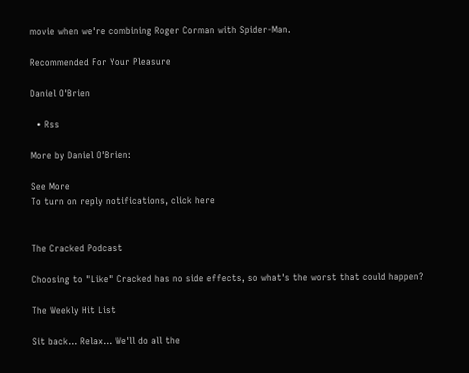movie when we're combining Roger Corman with Spider-Man.

Recommended For Your Pleasure

Daniel O'Brien

  • Rss

More by Daniel O'Brien:

See More
To turn on reply notifications, click here


The Cracked Podcast

Choosing to "Like" Cracked has no side effects, so what's the worst that could happen?

The Weekly Hit List

Sit back... Relax... We'll do all the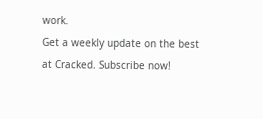work.
Get a weekly update on the best at Cracked. Subscribe now!